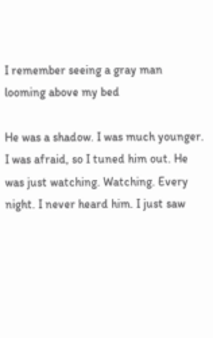I remember seeing a gray man looming above my bed

He was a shadow. I was much younger. I was afraid, so I tuned him out. He was just watching. Watching. Every night. I never heard him. I just saw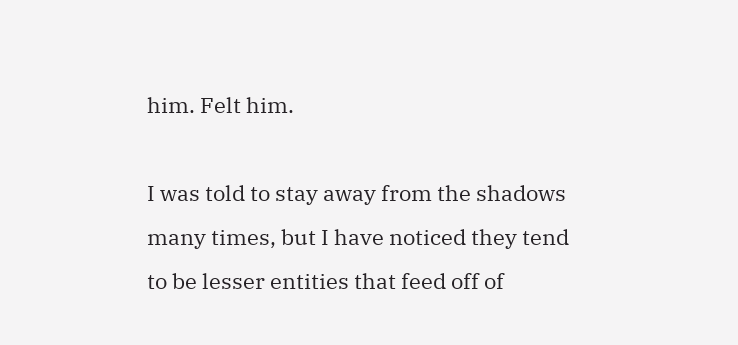him. Felt him.

I was told to stay away from the shadows many times, but I have noticed they tend to be lesser entities that feed off of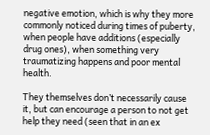negative emotion, which is why they more commonly noticed during times of puberty, when people have additions (especially drug ones), when something very traumatizing happens and poor mental health.

They themselves don’t necessarily cause it, but can encourage a person to not get help they need (seen that in an ex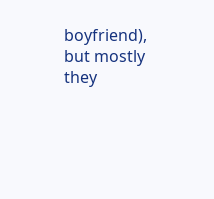boyfriend), but mostly they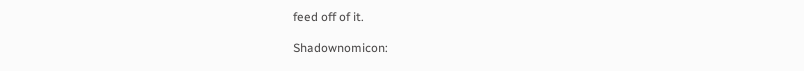feed off of it.

Shadownomicon: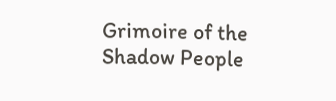Grimoire of the Shadow People